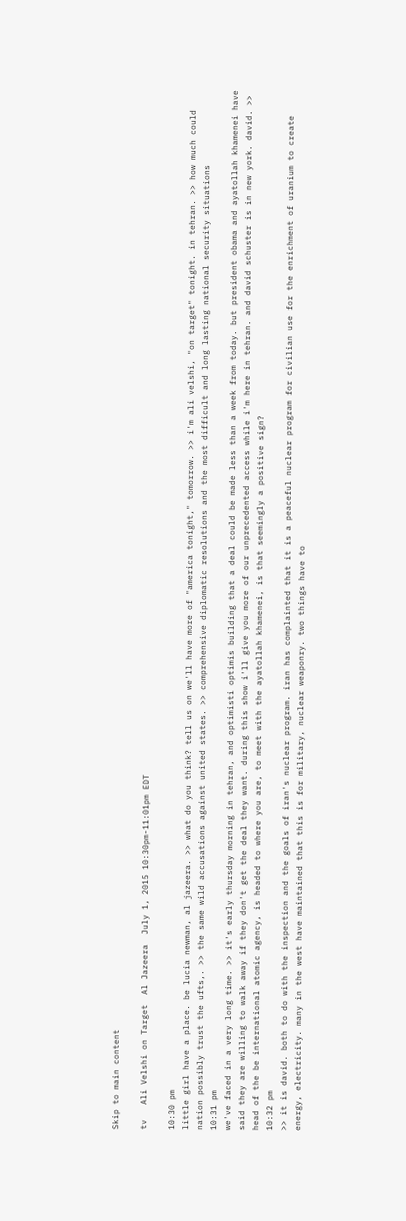Skip to main content

tv   Ali Velshi on Target  Al Jazeera  July 1, 2015 10:30pm-11:01pm EDT

10:30 pm
little girl have a place. be lucia newman, al jazeera. >> what do you think? tell us on we'll have more of "america tonight," tomorrow. >> i'm ali velshi, "on target" tonight. in tehran. >> how much could nation possibly trust the ufts,. >> the same wild accusations against united states. >> comprehensive diplomatic resolutions and the most difficult and long lasting national security situations
10:31 pm
we've faced in a very long time. >> it's early thursday morning in tehran, and optimisti optimis building that a deal could be made less than a week from today. but president obama and ayatollah khamenei have said they are willing to walk away if they don't get the deal they want. during this show i'll give you more of our unprecedented access while i'm here in tehran. and david schuster is in new york. david. >> head of the be international atomic agency, is headed to where you are, to meet with the ayatollah khamenei, is that seemingly a positive sign?
10:32 pm
>> it is david. both to do with the inspection and the goals of iran's nuclear program. iran has complainted that it is a peaceful nuclear program for civilian use for the enrichment of uranium to create energy, electricity. many in the west have maintained that this is for military, nuclear weaponry. two things have to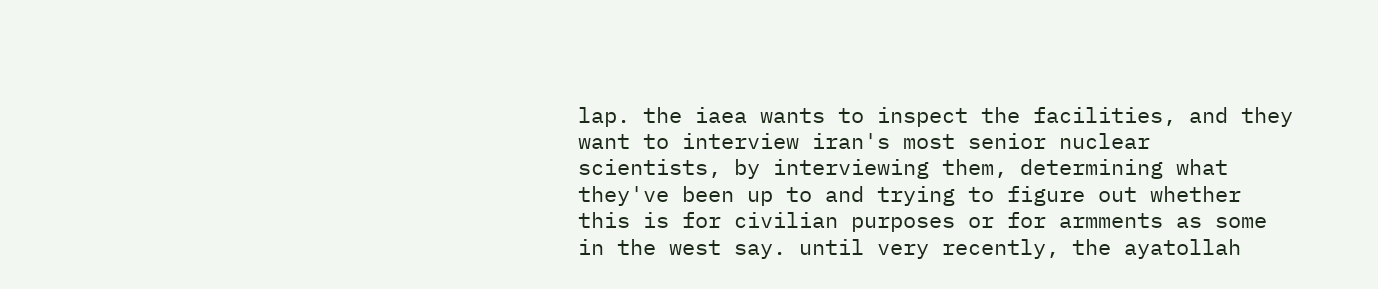lap. the iaea wants to inspect the facilities, and they want to interview iran's most senior nuclear scientists, by interviewing them, determining what they've been up to and trying to figure out whether this is for civilian purposes or for armments as some in the west say. until very recently, the ayatollah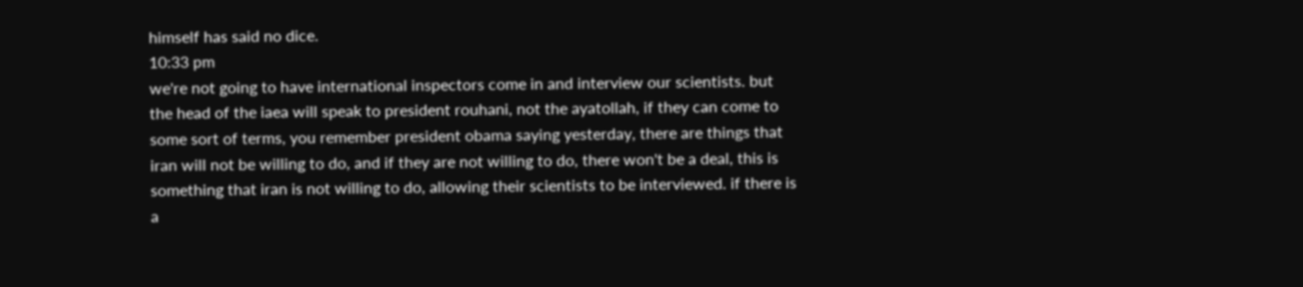himself has said no dice.
10:33 pm
we're not going to have international inspectors come in and interview our scientists. but the head of the iaea will speak to president rouhani, not the ayatollah, if they can come to some sort of terms, you remember president obama saying yesterday, there are things that iran will not be willing to do, and if they are not willing to do, there won't be a deal, this is something that iran is not willing to do, allowing their scientists to be interviewed. if there is a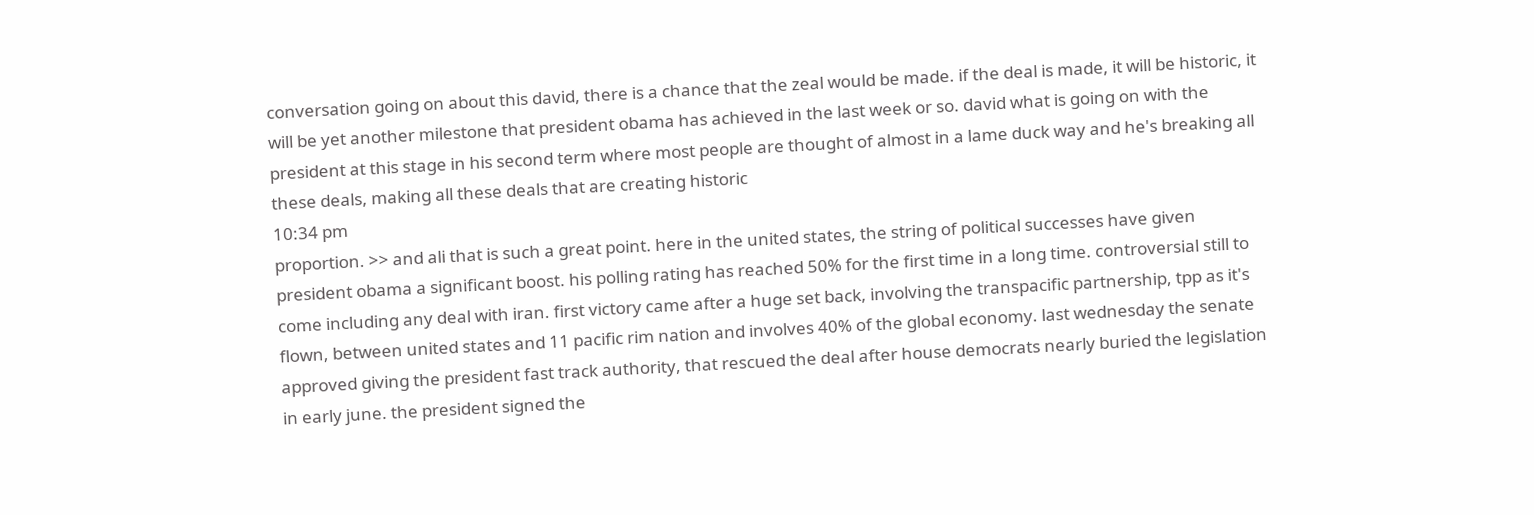conversation going on about this david, there is a chance that the zeal would be made. if the deal is made, it will be historic, it will be yet another milestone that president obama has achieved in the last week or so. david what is going on with the president at this stage in his second term where most people are thought of almost in a lame duck way and he's breaking all these deals, making all these deals that are creating historic
10:34 pm
proportion. >> and ali that is such a great point. here in the united states, the string of political successes have given president obama a significant boost. his polling rating has reached 50% for the first time in a long time. controversial still to come including any deal with iran. first victory came after a huge set back, involving the transpacific partnership, tpp as it's flown, between united states and 11 pacific rim nation and involves 40% of the global economy. last wednesday the senate approved giving the president fast track authority, that rescued the deal after house democrats nearly buried the legislation in early june. the president signed the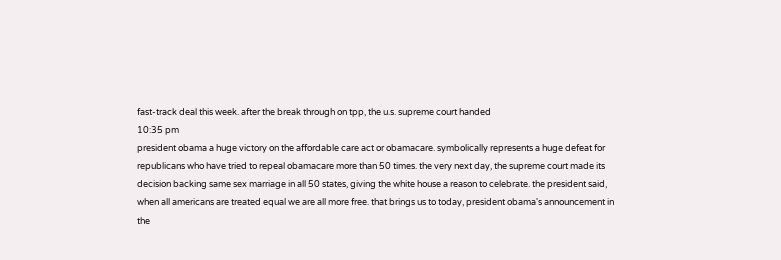fast-track deal this week. after the break through on tpp, the u.s. supreme court handed
10:35 pm
president obama a huge victory on the affordable care act or obamacare. symbolically represents a huge defeat for republicans who have tried to repeal obamacare more than 50 times. the very next day, the supreme court made its decision backing same sex marriage in all 50 states, giving the white house a reason to celebrate. the president said, when all americans are treated equal we are all more free. that brings us to today, president obama's announcement in the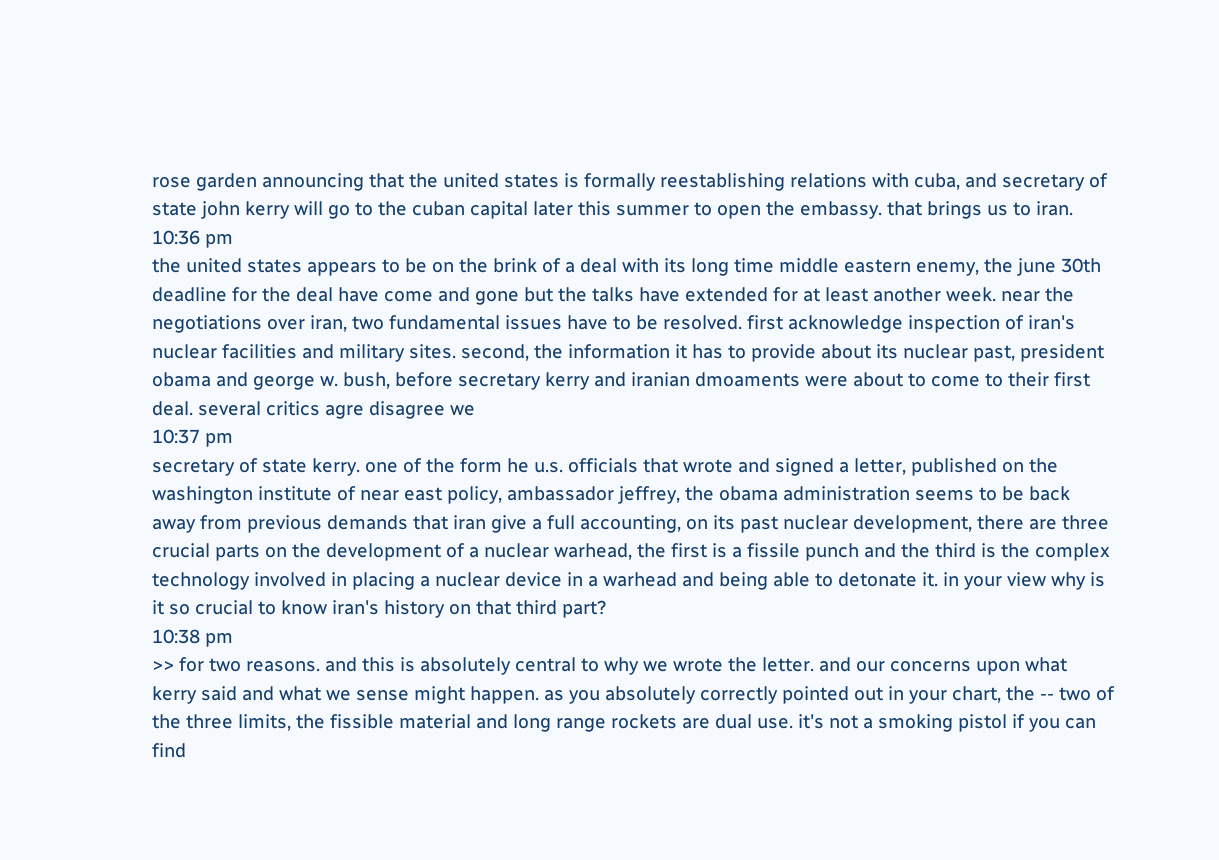rose garden announcing that the united states is formally reestablishing relations with cuba, and secretary of state john kerry will go to the cuban capital later this summer to open the embassy. that brings us to iran.
10:36 pm
the united states appears to be on the brink of a deal with its long time middle eastern enemy, the june 30th deadline for the deal have come and gone but the talks have extended for at least another week. near the negotiations over iran, two fundamental issues have to be resolved. first acknowledge inspection of iran's nuclear facilities and military sites. second, the information it has to provide about its nuclear past, president obama and george w. bush, before secretary kerry and iranian dmoaments were about to come to their first deal. several critics agre disagree we
10:37 pm
secretary of state kerry. one of the form he u.s. officials that wrote and signed a letter, published on the washington institute of near east policy, ambassador jeffrey, the obama administration seems to be back away from previous demands that iran give a full accounting, on its past nuclear development, there are three crucial parts on the development of a nuclear warhead, the first is a fissile punch and the third is the complex technology involved in placing a nuclear device in a warhead and being able to detonate it. in your view why is it so crucial to know iran's history on that third part?
10:38 pm
>> for two reasons. and this is absolutely central to why we wrote the letter. and our concerns upon what kerry said and what we sense might happen. as you absolutely correctly pointed out in your chart, the -- two of the three limits, the fissible material and long range rockets are dual use. it's not a smoking pistol if you can find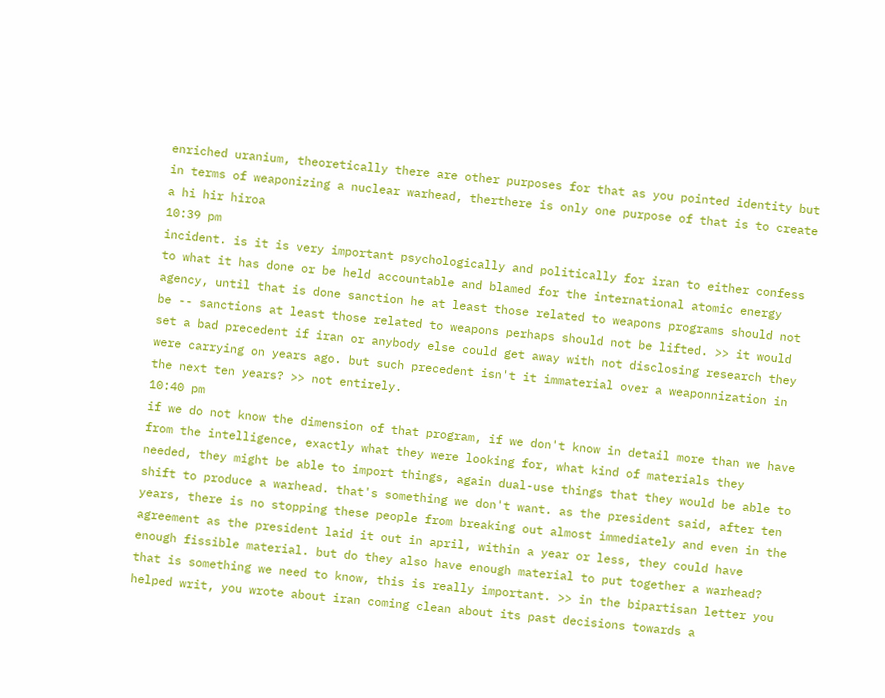enriched uranium, theoretically there are other purposes for that as you pointed identity but in terms of weaponizing a nuclear warhead, therthere is only one purpose of that is to create a hi hir hiroa
10:39 pm
incident. is it is very important psychologically and politically for iran to either confess to what it has done or be held accountable and blamed for the international atomic energy agency, until that is done sanction he at least those related to weapons programs should not be -- sanctions at least those related to weapons perhaps should not be lifted. >> it would set a bad precedent if iran or anybody else could get away with not disclosing research they were carrying on years ago. but such precedent isn't it immaterial over a weaponnization in the next ten years? >> not entirely.
10:40 pm
if we do not know the dimension of that program, if we don't know in detail more than we have from the intelligence, exactly what they were looking for, what kind of materials they needed, they might be able to import things, again dual-use things that they would be able to shift to produce a warhead. that's something we don't want. as the president said, after ten years, there is no stopping these people from breaking out almost immediately and even in the agreement as the president laid it out in april, within a year or less, they could have enough fissible material. but do they also have enough material to put together a warhead? that is something we need to know, this is really important. >> in the bipartisan letter you helped writ, you wrote about iran coming clean about its past decisions towards a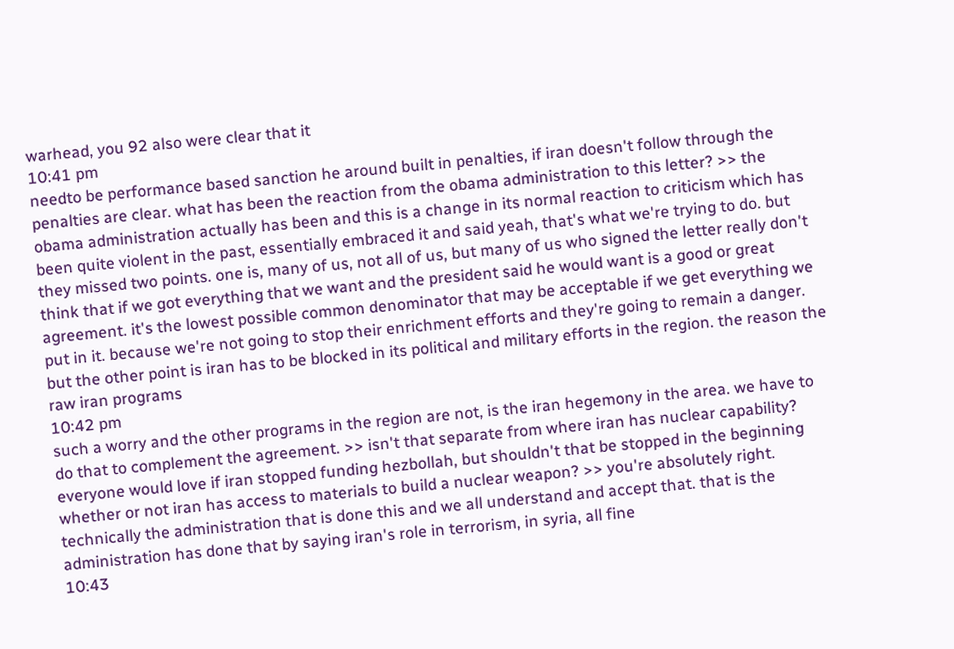warhead, you 92 also were clear that it
10:41 pm
needto be performance based sanction he around built in penalties, if iran doesn't follow through the penalties are clear. what has been the reaction from the obama administration to this letter? >> the obama administration actually has been and this is a change in its normal reaction to criticism which has been quite violent in the past, essentially embraced it and said yeah, that's what we're trying to do. but they missed two points. one is, many of us, not all of us, but many of us who signed the letter really don't think that if we got everything that we want and the president said he would want is a good or great agreement. it's the lowest possible common denominator that may be acceptable if we get everything we put in it. because we're not going to stop their enrichment efforts and they're going to remain a danger. but the other point is iran has to be blocked in its political and military efforts in the region. the reason the raw iran programs
10:42 pm
such a worry and the other programs in the region are not, is the iran hegemony in the area. we have to do that to complement the agreement. >> isn't that separate from where iran has nuclear capability? everyone would love if iran stopped funding hezbollah, but shouldn't that be stopped in the beginning whether or not iran has access to materials to build a nuclear weapon? >> you're absolutely right. technically the administration that is done this and we all understand and accept that. that is the administration has done that by saying iran's role in terrorism, in syria, all fine
10:43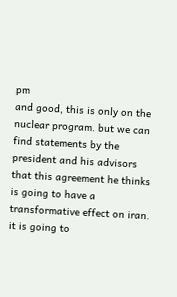pm
and good, this is only on the nuclear program. but we can find statements by the president and his advisors that this agreement he thinks is going to have a transformative effect on iran. it is going to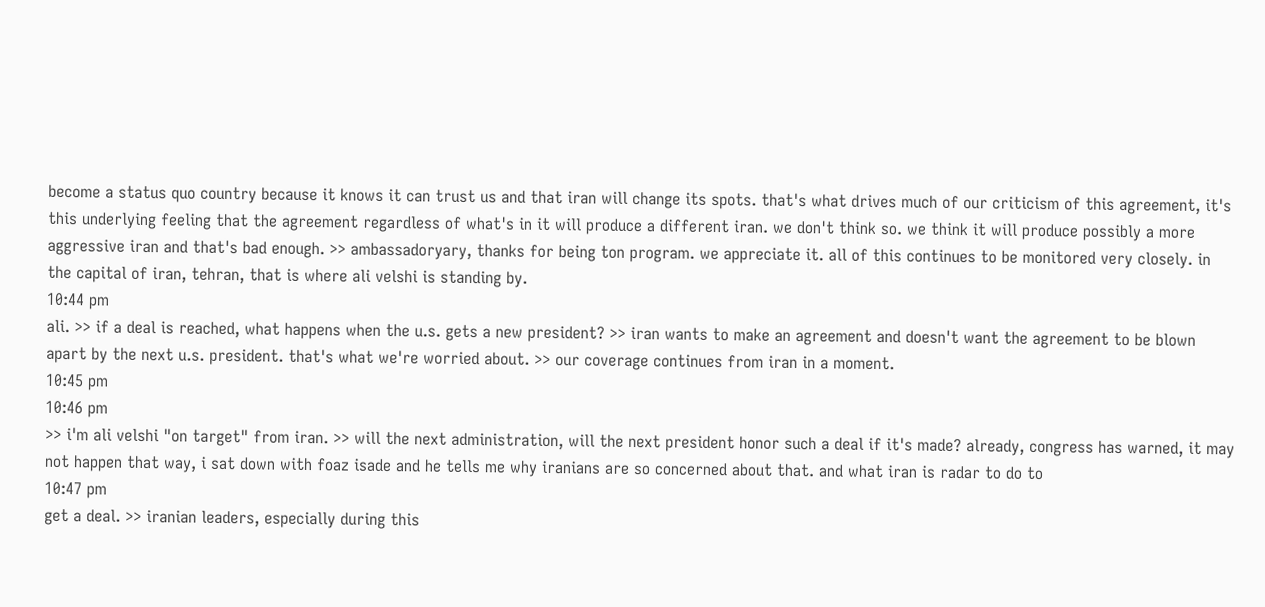become a status quo country because it knows it can trust us and that iran will change its spots. that's what drives much of our criticism of this agreement, it's this underlying feeling that the agreement regardless of what's in it will produce a different iran. we don't think so. we think it will produce possibly a more aggressive iran and that's bad enough. >> ambassadoryary, thanks for being ton program. we appreciate it. all of this continues to be monitored very closely. in the capital of iran, tehran, that is where ali velshi is standing by.
10:44 pm
ali. >> if a deal is reached, what happens when the u.s. gets a new president? >> iran wants to make an agreement and doesn't want the agreement to be blown apart by the next u.s. president. that's what we're worried about. >> our coverage continues from iran in a moment.
10:45 pm
10:46 pm
>> i'm ali velshi "on target" from iran. >> will the next administration, will the next president honor such a deal if it's made? already, congress has warned, it may not happen that way, i sat down with foaz isade and he tells me why iranians are so concerned about that. and what iran is radar to do to
10:47 pm
get a deal. >> iranian leaders, especially during this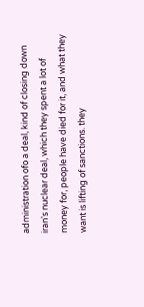administration ofo a deal, kind of closing down iran's nuclear deal, which they spent a lot of money for, people have died for it, and what they want is lifting of sanctions. they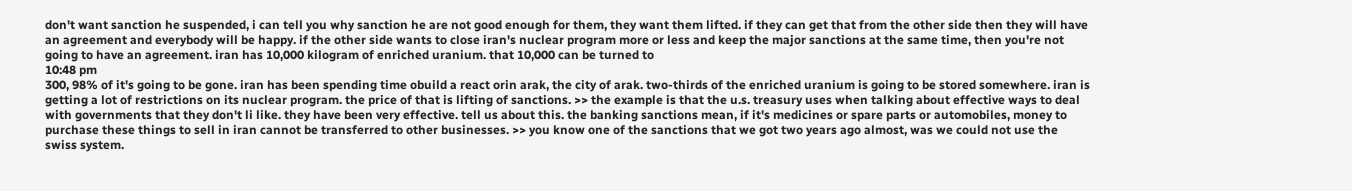don't want sanction he suspended, i can tell you why sanction he are not good enough for them, they want them lifted. if they can get that from the other side then they will have an agreement and everybody will be happy. if the other side wants to close iran's nuclear program more or less and keep the major sanctions at the same time, then you're not going to have an agreement. iran has 10,000 kilogram of enriched uranium. that 10,000 can be turned to
10:48 pm
300, 98% of it's going to be gone. iran has been spending time obuild a react orin arak, the city of arak. two-thirds of the enriched uranium is going to be stored somewhere. iran is getting a lot of restrictions on its nuclear program. the price of that is lifting of sanctions. >> the example is that the u.s. treasury uses when talking about effective ways to deal with governments that they don't li like. they have been very effective. tell us about this. the banking sanctions mean, if it's medicines or spare parts or automobiles, money to purchase these things to sell in iran cannot be transferred to other businesses. >> you know one of the sanctions that we got two years ago almost, was we could not use the swiss system.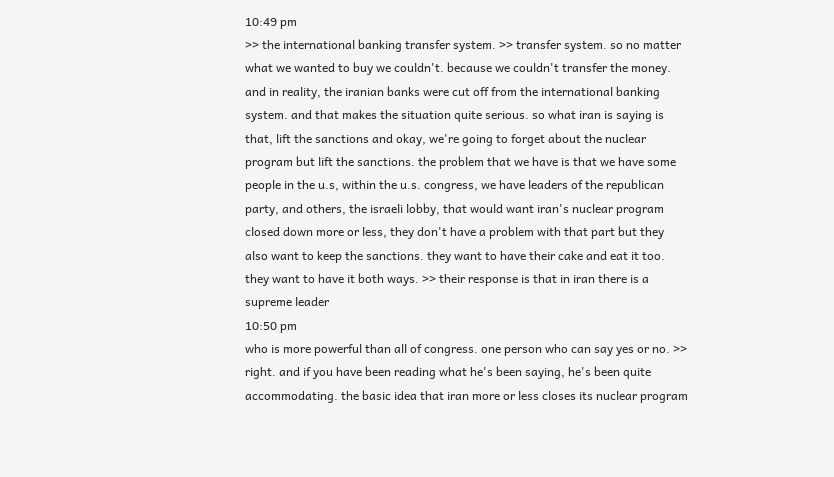10:49 pm
>> the international banking transfer system. >> transfer system. so no matter what we wanted to buy we couldn't. because we couldn't transfer the money. and in reality, the iranian banks were cut off from the international banking system. and that makes the situation quite serious. so what iran is saying is that, lift the sanctions and okay, we're going to forget about the nuclear program but lift the sanctions. the problem that we have is that we have some people in the u.s, within the u.s. congress, we have leaders of the republican party, and others, the israeli lobby, that would want iran's nuclear program closed down more or less, they don't have a problem with that part but they also want to keep the sanctions. they want to have their cake and eat it too. they want to have it both ways. >> their response is that in iran there is a supreme leader
10:50 pm
who is more powerful than all of congress. one person who can say yes or no. >> right. and if you have been reading what he's been saying, he's been quite accommodating. the basic idea that iran more or less closes its nuclear program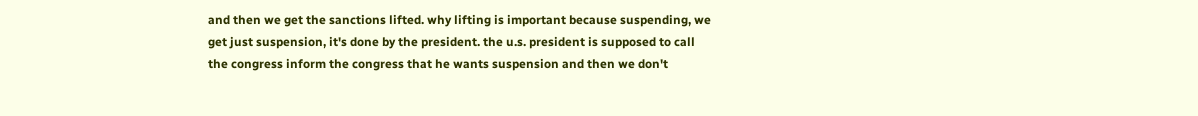and then we get the sanctions lifted. why lifting is important because suspending, we get just suspension, it's done by the president. the u.s. president is supposed to call the congress inform the congress that he wants suspension and then we don't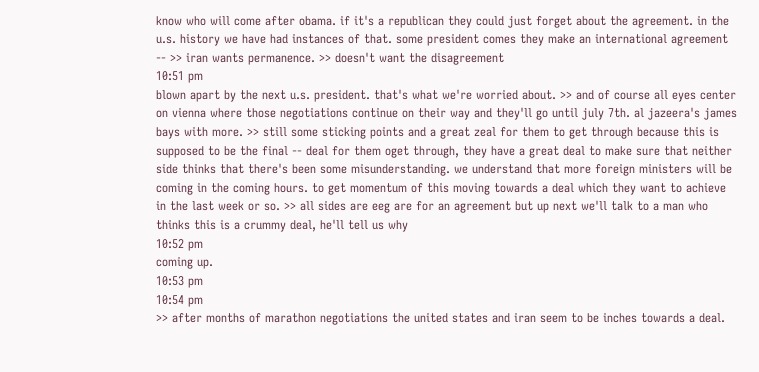know who will come after obama. if it's a republican they could just forget about the agreement. in the u.s. history we have had instances of that. some president comes they make an international agreement -- >> iran wants permanence. >> doesn't want the disagreement
10:51 pm
blown apart by the next u.s. president. that's what we're worried about. >> and of course all eyes center on vienna where those negotiations continue on their way and they'll go until july 7th. al jazeera's james bays with more. >> still some sticking points and a great zeal for them to get through because this is supposed to be the final -- deal for them oget through, they have a great deal to make sure that neither side thinks that there's been some misunderstanding. we understand that more foreign ministers will be coming in the coming hours. to get momentum of this moving towards a deal which they want to achieve in the last week or so. >> all sides are eeg are for an agreement but up next we'll talk to a man who thinks this is a crummy deal, he'll tell us why
10:52 pm
coming up.
10:53 pm
10:54 pm
>> after months of marathon negotiations the united states and iran seem to be inches towards a deal.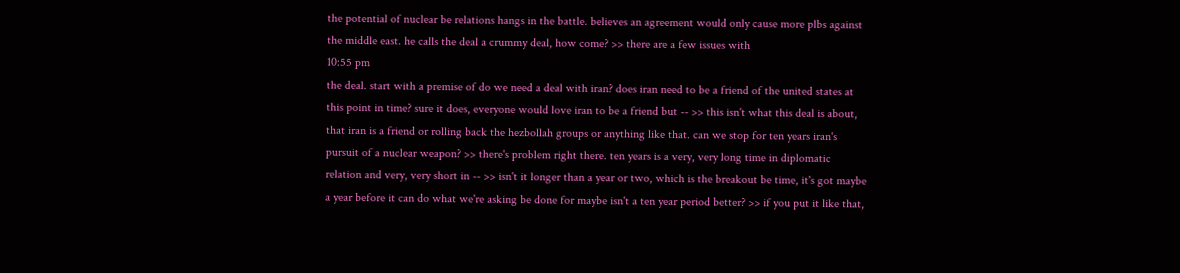the potential of nuclear be relations hangs in the battle. believes an agreement would only cause more plbs against the middle east. he calls the deal a crummy deal, how come? >> there are a few issues with
10:55 pm
the deal. start with a premise of do we need a deal with iran? does iran need to be a friend of the united states at this point in time? sure it does, everyone would love iran to be a friend but -- >> this isn't what this deal is about, that iran is a friend or rolling back the hezbollah groups or anything like that. can we stop for ten years iran's pursuit of a nuclear weapon? >> there's problem right there. ten years is a very, very long time in diplomatic relation and very, very short in -- >> isn't it longer than a year or two, which is the breakout be time, it's got maybe a year before it can do what we're asking be done for maybe isn't a ten year period better? >> if you put it like that,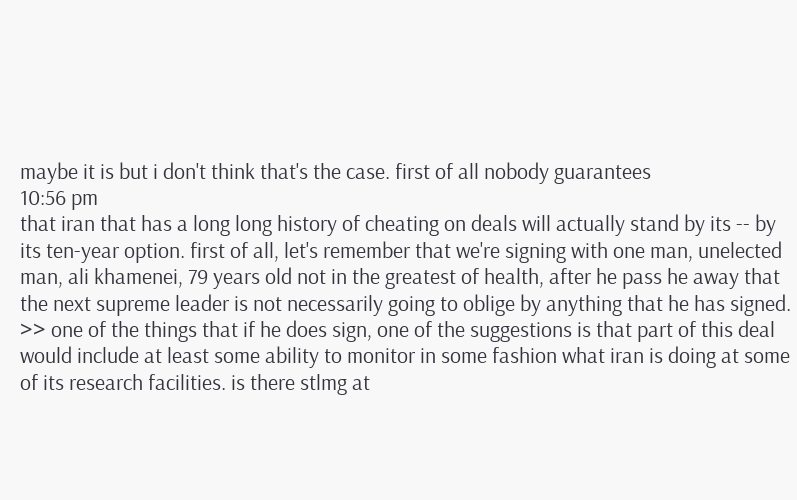maybe it is but i don't think that's the case. first of all nobody guarantees
10:56 pm
that iran that has a long long history of cheating on deals will actually stand by its -- by its ten-year option. first of all, let's remember that we're signing with one man, unelected man, ali khamenei, 79 years old not in the greatest of health, after he pass he away that the next supreme leader is not necessarily going to oblige by anything that he has signed. >> one of the things that if he does sign, one of the suggestions is that part of this deal would include at least some ability to monitor in some fashion what iran is doing at some of its research facilities. is there stlmg at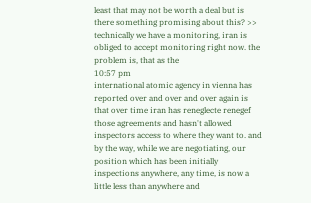least that may not be worth a deal but is there something promising about this? >> technically we have a monitoring, iran is obliged to accept monitoring right now. the problem is, that as the
10:57 pm
international atomic agency in vienna has reported over and over and over again is that over time iran has reneglecte renegef those agreements and hasn't allowed inspectors access to where they want to. and by the way, while we are negotiating, our position which has been initially inspections anywhere, any time, is now a little less than anywhere and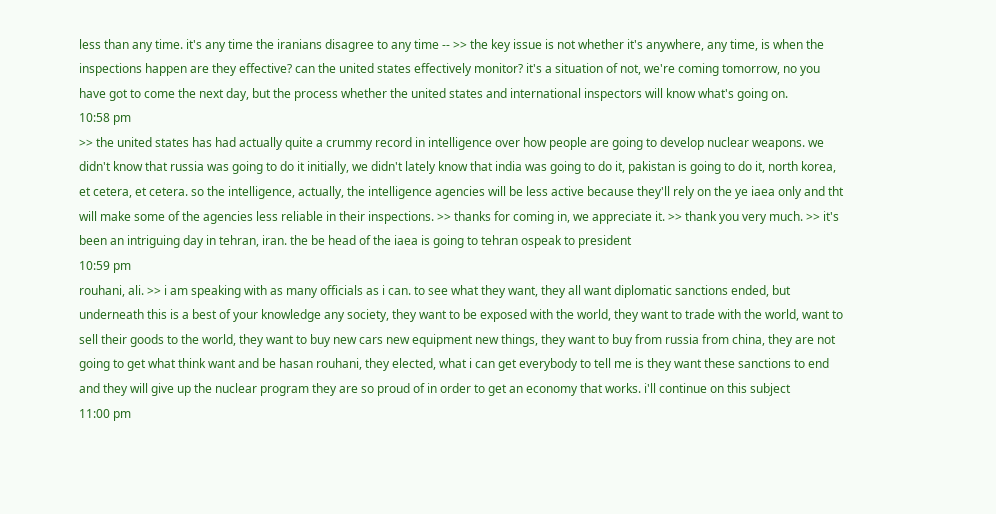less than any time. it's any time the iranians disagree to any time -- >> the key issue is not whether it's anywhere, any time, is when the inspections happen are they effective? can the united states effectively monitor? it's a situation of not, we're coming tomorrow, no you have got to come the next day, but the process whether the united states and international inspectors will know what's going on.
10:58 pm
>> the united states has had actually quite a crummy record in intelligence over how people are going to develop nuclear weapons. we didn't know that russia was going to do it initially, we didn't lately know that india was going to do it, pakistan is going to do it, north korea, et cetera, et cetera. so the intelligence, actually, the intelligence agencies will be less active because they'll rely on the ye iaea only and tht will make some of the agencies less reliable in their inspections. >> thanks for coming in, we appreciate it. >> thank you very much. >> it's been an intriguing day in tehran, iran. the be head of the iaea is going to tehran ospeak to president
10:59 pm
rouhani, ali. >> i am speaking with as many officials as i can. to see what they want, they all want diplomatic sanctions ended, but underneath this is a best of your knowledge any society, they want to be exposed with the world, they want to trade with the world, want to sell their goods to the world, they want to buy new cars new equipment new things, they want to buy from russia from china, they are not going to get what think want and be hasan rouhani, they elected, what i can get everybody to tell me is they want these sanctions to end and they will give up the nuclear program they are so proud of in order to get an economy that works. i'll continue on this subject
11:00 pm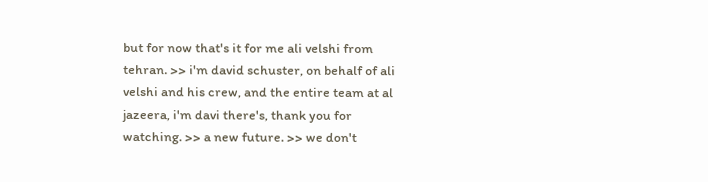but for now that's it for me ali velshi from tehran. >> i'm david schuster, on behalf of ali velshi and his crew, and the entire team at al jazeera, i'm davi there's, thank you for watching. >> a new future. >> we don't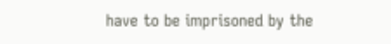have to be imprisoned by the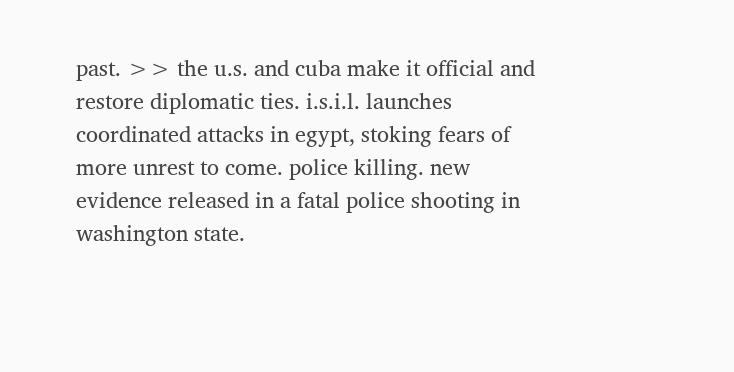past. >> the u.s. and cuba make it official and restore diplomatic ties. i.s.i.l. launches coordinated attacks in egypt, stoking fears of more unrest to come. police killing. new evidence released in a fatal police shooting in washington state.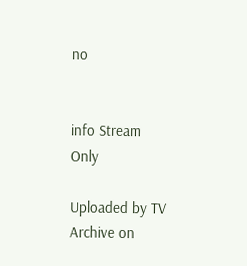no


info Stream Only

Uploaded by TV Archive on